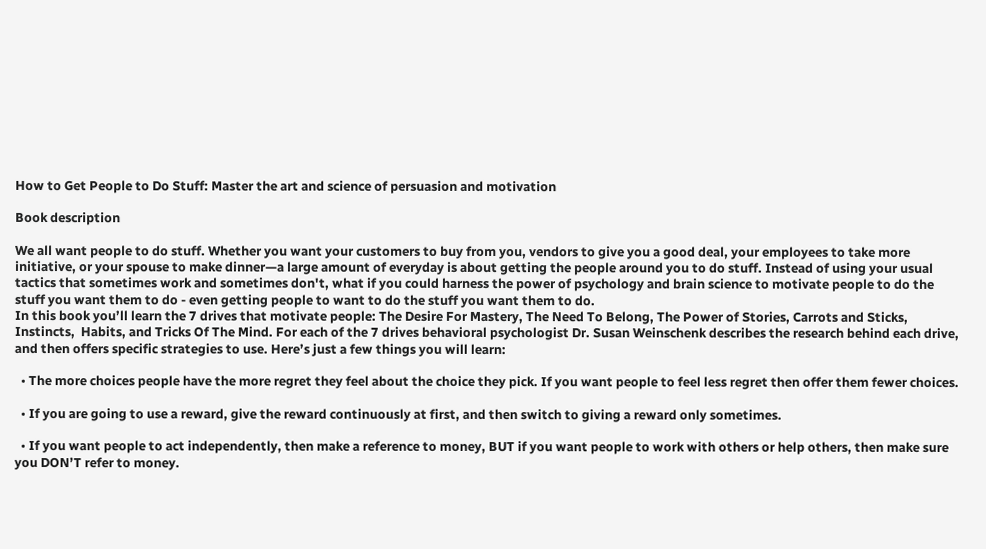How to Get People to Do Stuff: Master the art and science of persuasion and motivation

Book description

We all want people to do stuff. Whether you want your customers to buy from you, vendors to give you a good deal, your employees to take more initiative, or your spouse to make dinner—a large amount of everyday is about getting the people around you to do stuff. Instead of using your usual tactics that sometimes work and sometimes don't, what if you could harness the power of psychology and brain science to motivate people to do the stuff you want them to do - even getting people to want to do the stuff you want them to do.
In this book you’ll learn the 7 drives that motivate people: The Desire For Mastery, The Need To Belong, The Power of Stories, Carrots and Sticks, Instincts,  Habits, and Tricks Of The Mind. For each of the 7 drives behavioral psychologist Dr. Susan Weinschenk describes the research behind each drive, and then offers specific strategies to use. Here’s just a few things you will learn:

  • The more choices people have the more regret they feel about the choice they pick. If you want people to feel less regret then offer them fewer choices.

  • If you are going to use a reward, give the reward continuously at first, and then switch to giving a reward only sometimes.

  • If you want people to act independently, then make a reference to money, BUT if you want people to work with others or help others, then make sure you DON’T refer to money.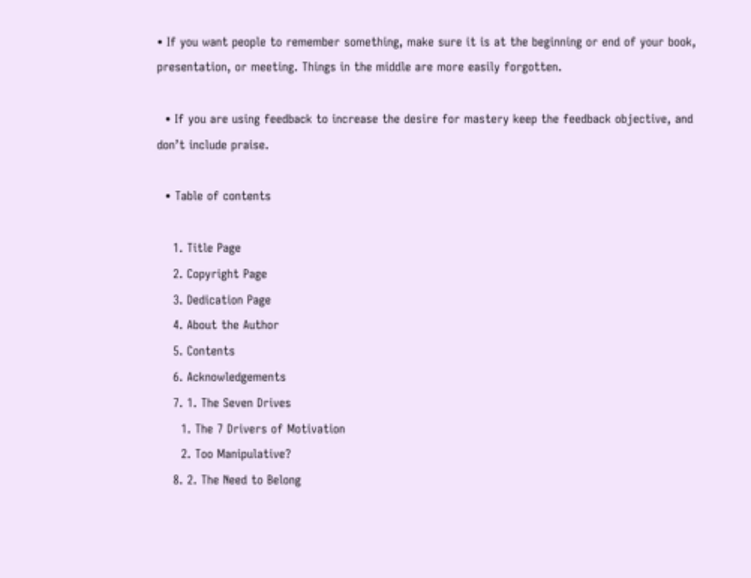• If you want people to remember something, make sure it is at the beginning or end of your book, presentation, or meeting. Things in the middle are more easily forgotten.

  • If you are using feedback to increase the desire for mastery keep the feedback objective, and don’t include praise.

  • Table of contents

    1. Title Page
    2. Copyright Page
    3. Dedication Page
    4. About the Author
    5. Contents
    6. Acknowledgements
    7. 1. The Seven Drives
      1. The 7 Drivers of Motivation
      2. Too Manipulative?
    8. 2. The Need to Belong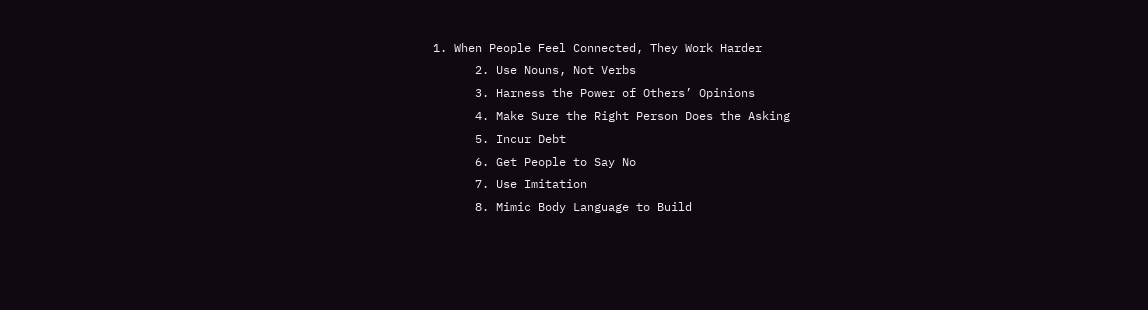1. When People Feel Connected, They Work Harder
      2. Use Nouns, Not Verbs
      3. Harness the Power of Others’ Opinions
      4. Make Sure the Right Person Does the Asking
      5. Incur Debt
      6. Get People to Say No
      7. Use Imitation
      8. Mimic Body Language to Build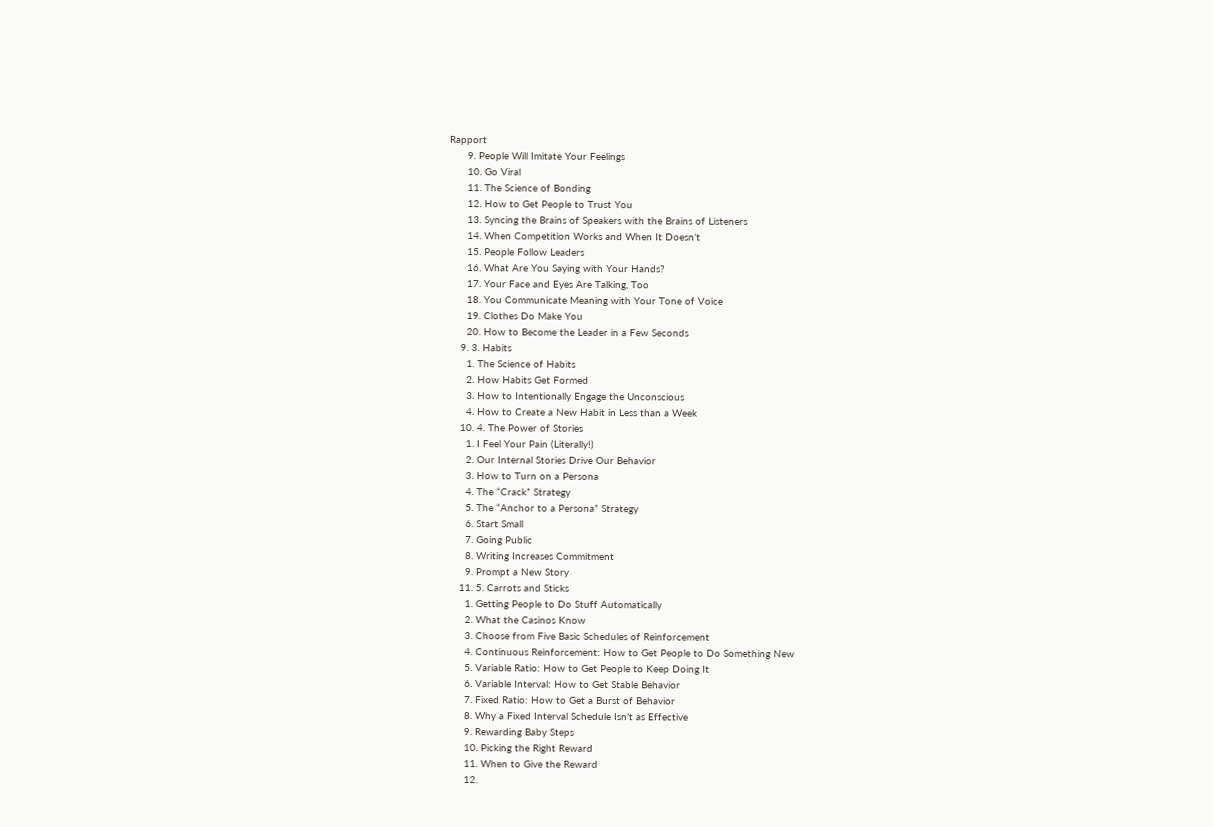Rapport
      9. People Will Imitate Your Feelings
      10. Go Viral
      11. The Science of Bonding
      12. How to Get People to Trust You
      13. Syncing the Brains of Speakers with the Brains of Listeners
      14. When Competition Works and When It Doesn’t
      15. People Follow Leaders
      16. What Are You Saying with Your Hands?
      17. Your Face and Eyes Are Talking, Too
      18. You Communicate Meaning with Your Tone of Voice
      19. Clothes Do Make You
      20. How to Become the Leader in a Few Seconds
    9. 3. Habits
      1. The Science of Habits
      2. How Habits Get Formed
      3. How to Intentionally Engage the Unconscious
      4. How to Create a New Habit in Less than a Week
    10. 4. The Power of Stories
      1. I Feel Your Pain (Literally!)
      2. Our Internal Stories Drive Our Behavior
      3. How to Turn on a Persona
      4. The “Crack” Strategy
      5. The “Anchor to a Persona” Strategy
      6. Start Small
      7. Going Public
      8. Writing Increases Commitment
      9. Prompt a New Story
    11. 5. Carrots and Sticks
      1. Getting People to Do Stuff Automatically
      2. What the Casinos Know
      3. Choose from Five Basic Schedules of Reinforcement
      4. Continuous Reinforcement: How to Get People to Do Something New
      5. Variable Ratio: How to Get People to Keep Doing It
      6. Variable Interval: How to Get Stable Behavior
      7. Fixed Ratio: How to Get a Burst of Behavior
      8. Why a Fixed Interval Schedule Isn’t as Effective
      9. Rewarding Baby Steps
      10. Picking the Right Reward
      11. When to Give the Reward
      12.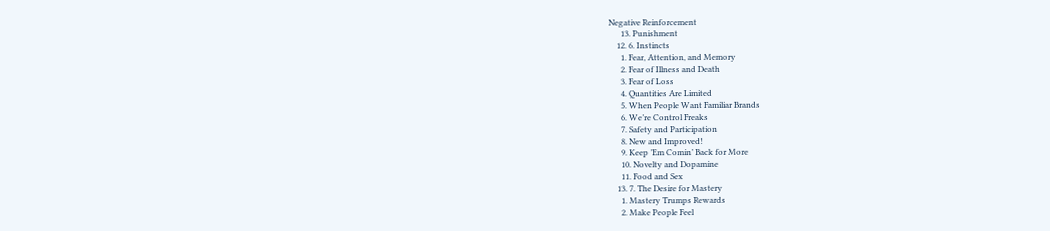Negative Reinforcement
      13. Punishment
    12. 6. Instincts
      1. Fear, Attention, and Memory
      2. Fear of Illness and Death
      3. Fear of Loss
      4. Quantities Are Limited
      5. When People Want Familiar Brands
      6. We’re Control Freaks
      7. Safety and Participation
      8. New and Improved!
      9. Keep ’Em Comin’ Back for More
      10. Novelty and Dopamine
      11. Food and Sex
    13. 7. The Desire for Mastery
      1. Mastery Trumps Rewards
      2. Make People Feel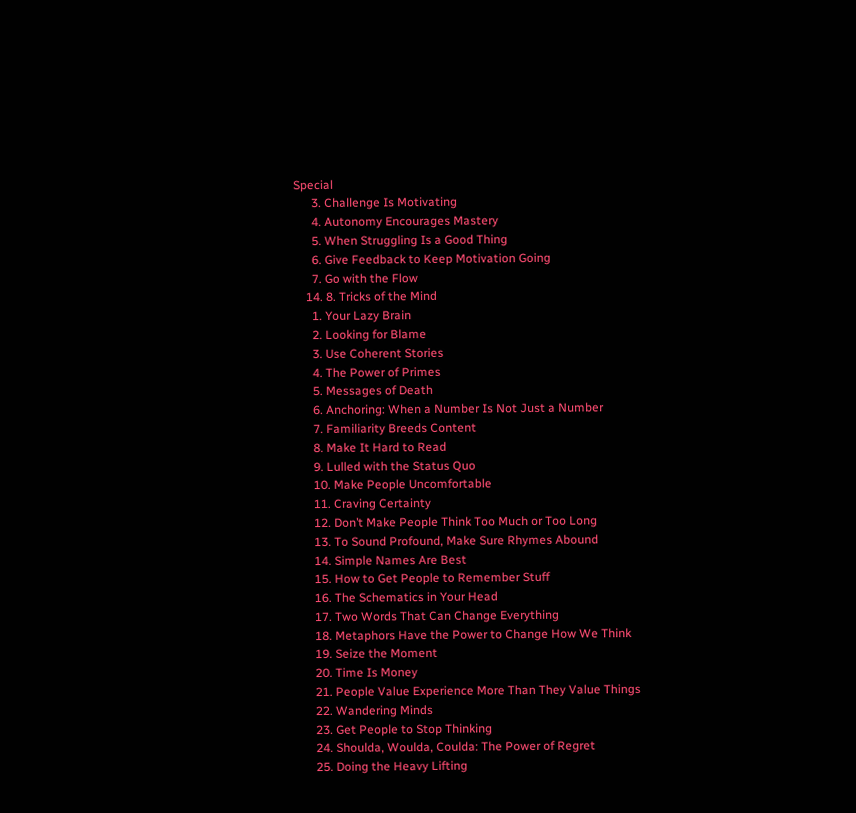Special
      3. Challenge Is Motivating
      4. Autonomy Encourages Mastery
      5. When Struggling Is a Good Thing
      6. Give Feedback to Keep Motivation Going
      7. Go with the Flow
    14. 8. Tricks of the Mind
      1. Your Lazy Brain
      2. Looking for Blame
      3. Use Coherent Stories
      4. The Power of Primes
      5. Messages of Death
      6. Anchoring: When a Number Is Not Just a Number
      7. Familiarity Breeds Content
      8. Make It Hard to Read
      9. Lulled with the Status Quo
      10. Make People Uncomfortable
      11. Craving Certainty
      12. Don’t Make People Think Too Much or Too Long
      13. To Sound Profound, Make Sure Rhymes Abound
      14. Simple Names Are Best
      15. How to Get People to Remember Stuff
      16. The Schematics in Your Head
      17. Two Words That Can Change Everything
      18. Metaphors Have the Power to Change How We Think
      19. Seize the Moment
      20. Time Is Money
      21. People Value Experience More Than They Value Things
      22. Wandering Minds
      23. Get People to Stop Thinking
      24. Shoulda, Woulda, Coulda: The Power of Regret
      25. Doing the Heavy Lifting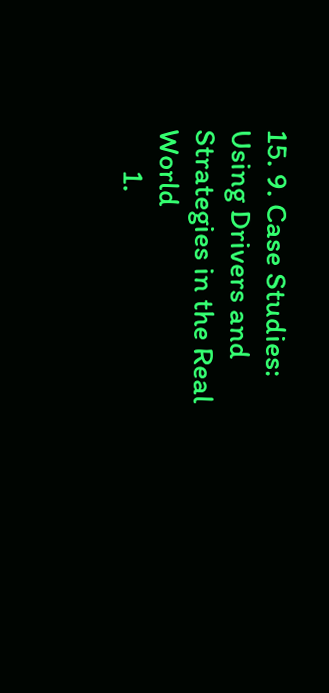15. 9. Case Studies: Using Drivers and Strategies in the Real World
      1.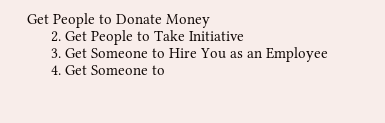Get People to Donate Money
      2. Get People to Take Initiative
      3. Get Someone to Hire You as an Employee
      4. Get Someone to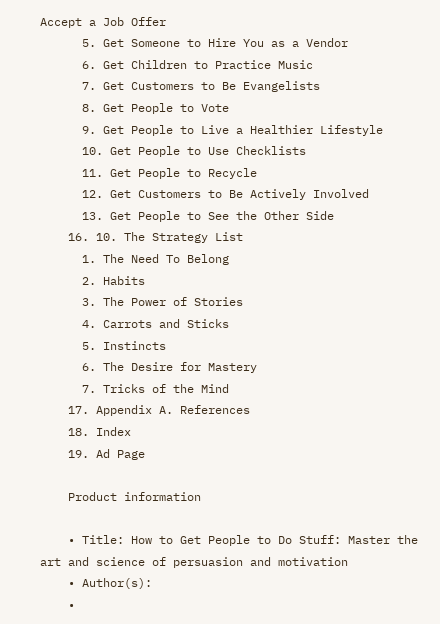Accept a Job Offer
      5. Get Someone to Hire You as a Vendor
      6. Get Children to Practice Music
      7. Get Customers to Be Evangelists
      8. Get People to Vote
      9. Get People to Live a Healthier Lifestyle
      10. Get People to Use Checklists
      11. Get People to Recycle
      12. Get Customers to Be Actively Involved
      13. Get People to See the Other Side
    16. 10. The Strategy List
      1. The Need To Belong
      2. Habits
      3. The Power of Stories
      4. Carrots and Sticks
      5. Instincts
      6. The Desire for Mastery
      7. Tricks of the Mind
    17. Appendix A. References
    18. Index
    19. Ad Page

    Product information

    • Title: How to Get People to Do Stuff: Master the art and science of persuasion and motivation
    • Author(s):
    •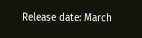Release date: March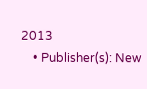2013
    • Publisher(s): New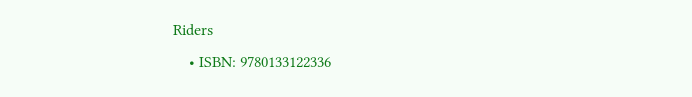Riders
    • ISBN: 9780133122336